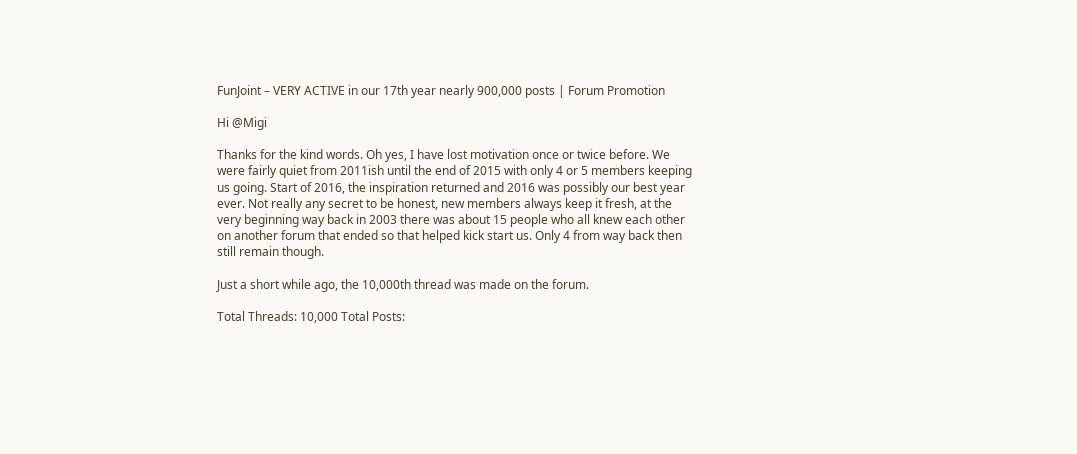FunJoint – VERY ACTIVE in our 17th year nearly 900,000 posts | Forum Promotion

Hi @Migi

Thanks for the kind words. Oh yes, I have lost motivation once or twice before. We were fairly quiet from 2011ish until the end of 2015 with only 4 or 5 members keeping us going. Start of 2016, the inspiration returned and 2016 was possibly our best year ever. Not really any secret to be honest, new members always keep it fresh, at the very beginning way back in 2003 there was about 15 people who all knew each other on another forum that ended so that helped kick start us. Only 4 from way back then still remain though.

Just a short while ago, the 10,000th thread was made on the forum.

Total Threads: 10,000 Total Posts: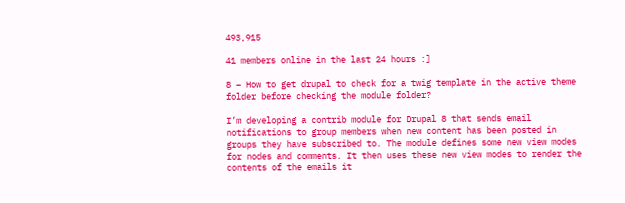493,915

41 members online in the last 24 hours :]

8 – How to get drupal to check for a twig template in the active theme folder before checking the module folder?

I’m developing a contrib module for Drupal 8 that sends email notifications to group members when new content has been posted in groups they have subscribed to. The module defines some new view modes for nodes and comments. It then uses these new view modes to render the contents of the emails it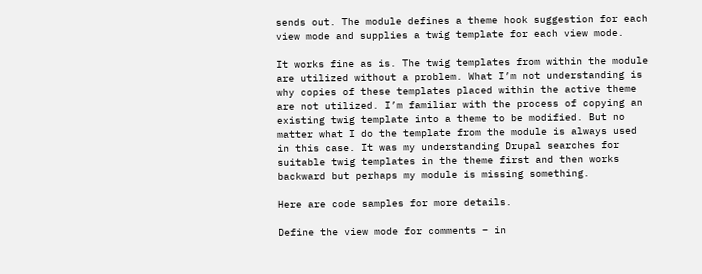sends out. The module defines a theme hook suggestion for each view mode and supplies a twig template for each view mode.

It works fine as is. The twig templates from within the module are utilized without a problem. What I’m not understanding is why copies of these templates placed within the active theme are not utilized. I’m familiar with the process of copying an existing twig template into a theme to be modified. But no matter what I do the template from the module is always used in this case. It was my understanding Drupal searches for suitable twig templates in the theme first and then works backward but perhaps my module is missing something.

Here are code samples for more details.

Define the view mode for comments – in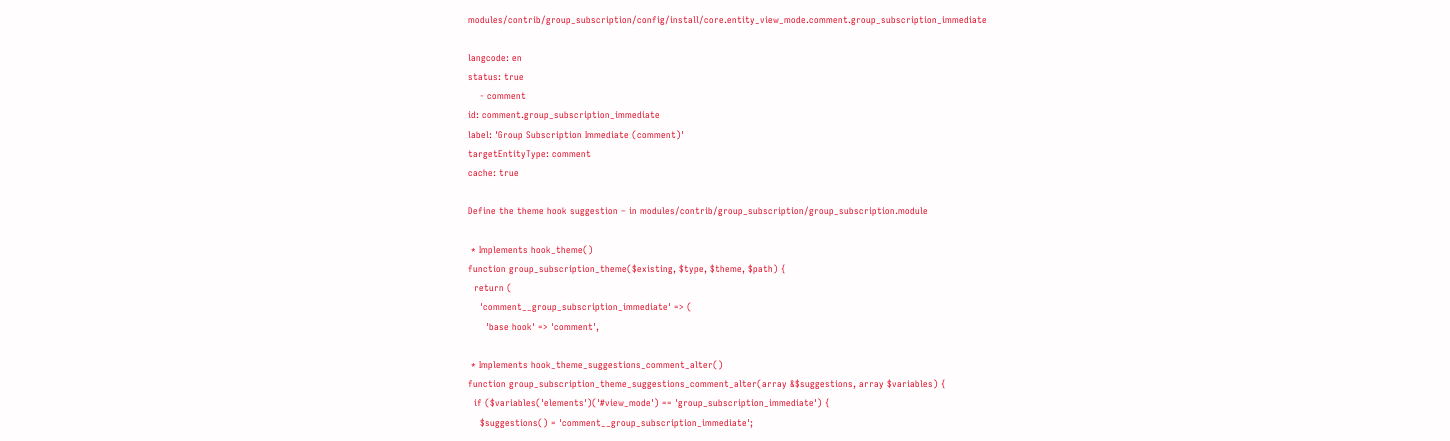modules/contrib/group_subscription/config/install/core.entity_view_mode.comment.group_subscription_immediate

langcode: en
status: true
    - comment
id: comment.group_subscription_immediate
label: 'Group Subscription Immediate (comment)'
targetEntityType: comment
cache: true

Define the theme hook suggestion – in modules/contrib/group_subscription/group_subscription.module

 * Implements hook_theme()
function group_subscription_theme($existing, $type, $theme, $path) {
  return (
    'comment__group_subscription_immediate' => (
      'base hook' => 'comment',

 * Implements hook_theme_suggestions_comment_alter()
function group_subscription_theme_suggestions_comment_alter(array &$suggestions, array $variables) {
  if ($variables('elements')('#view_mode') == 'group_subscription_immediate') {
    $suggestions() = 'comment__group_subscription_immediate';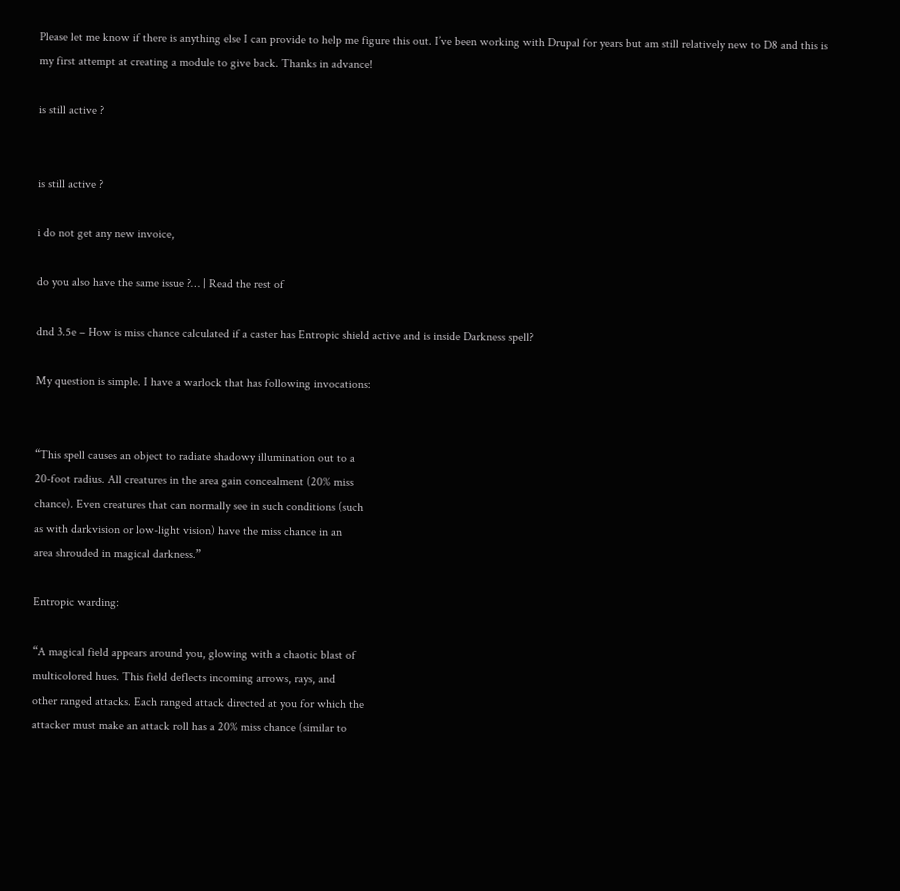Please let me know if there is anything else I can provide to help me figure this out. I’ve been working with Drupal for years but am still relatively new to D8 and this is my first attempt at creating a module to give back. Thanks in advance!

is still active ?


is still active ?

i do not get any new invoice,

do you also have the same issue ?… | Read the rest of

dnd 3.5e – How is miss chance calculated if a caster has Entropic shield active and is inside Darkness spell?

My question is simple. I have a warlock that has following invocations:


“This spell causes an object to radiate shadowy illumination out to a
20-foot radius. All creatures in the area gain concealment (20% miss
chance). Even creatures that can normally see in such conditions (such
as with darkvision or low-light vision) have the miss chance in an
area shrouded in magical darkness.”

Entropic warding:

“A magical field appears around you, glowing with a chaotic blast of
multicolored hues. This field deflects incoming arrows, rays, and
other ranged attacks. Each ranged attack directed at you for which the
attacker must make an attack roll has a 20% miss chance (similar to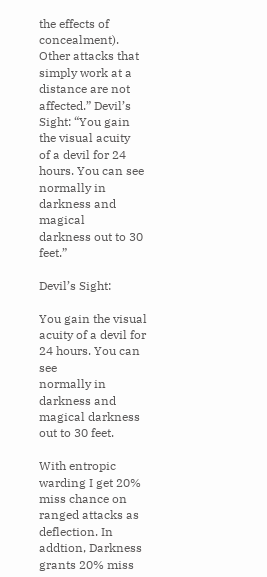the effects of concealment). Other attacks that simply work at a
distance are not affected.” Devil’s Sight: “You gain the visual acuity
of a devil for 24 hours. You can see normally in darkness and magical
darkness out to 30 feet.”

Devil’s Sight:

You gain the visual acuity of a devil for 24 hours. You can see
normally in darkness and magical darkness out to 30 feet.

With entropic warding I get 20% miss chance on ranged attacks as deflection. In addtion, Darkness grants 20% miss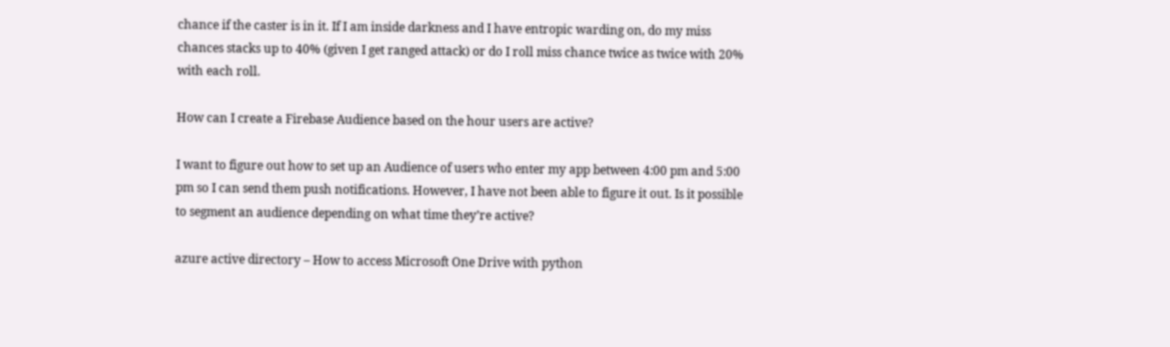chance if the caster is in it. If I am inside darkness and I have entropic warding on, do my miss chances stacks up to 40% (given I get ranged attack) or do I roll miss chance twice as twice with 20% with each roll.

How can I create a Firebase Audience based on the hour users are active?

I want to figure out how to set up an Audience of users who enter my app between 4:00 pm and 5:00 pm so I can send them push notifications. However, I have not been able to figure it out. Is it possible to segment an audience depending on what time they’re active?

azure active directory – How to access Microsoft One Drive with python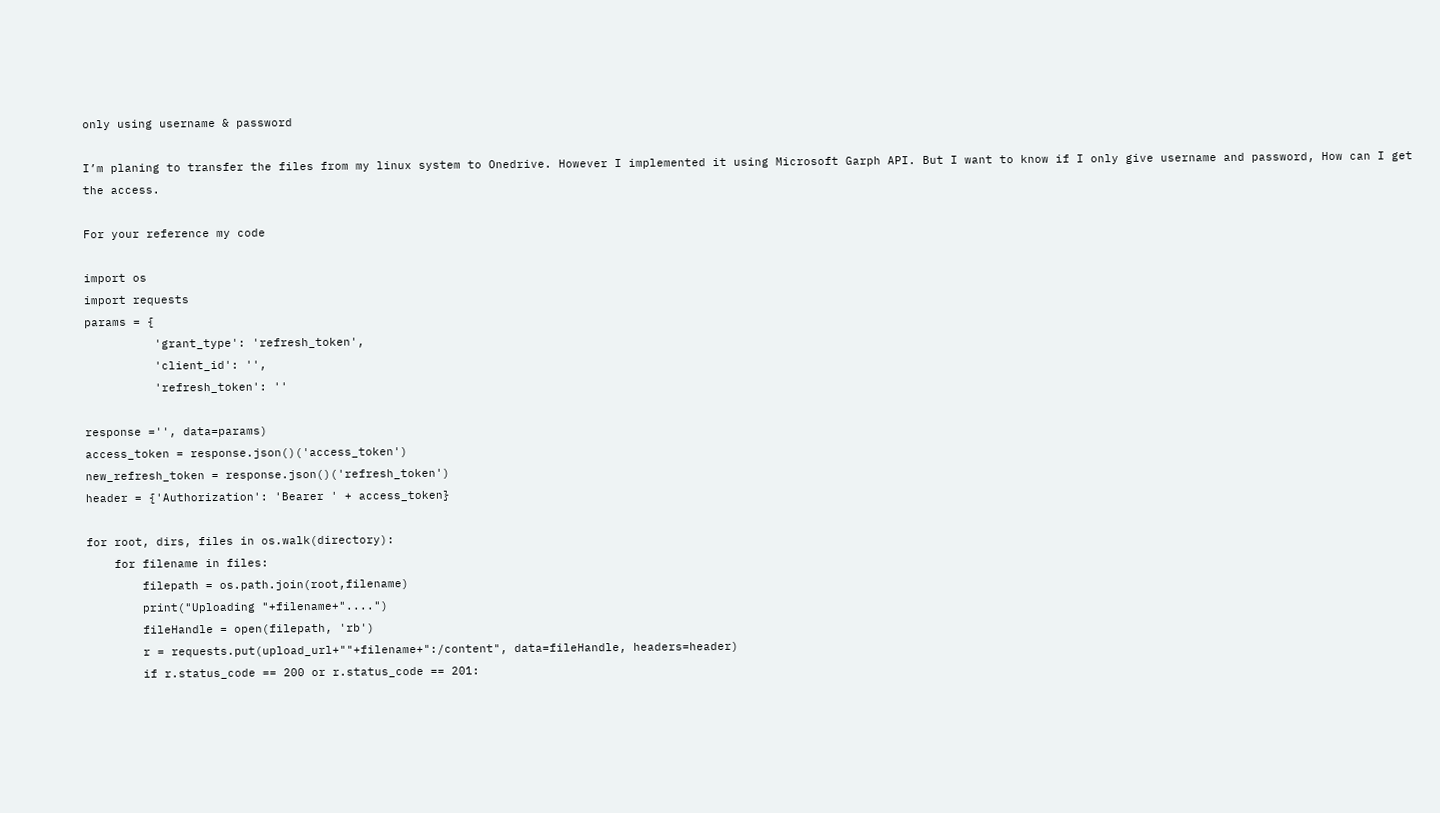only using username & password

I’m planing to transfer the files from my linux system to Onedrive. However I implemented it using Microsoft Garph API. But I want to know if I only give username and password, How can I get the access.

For your reference my code

import os
import requests
params = {
          'grant_type': 'refresh_token',
          'client_id': '',
          'refresh_token': ''

response ='', data=params)
access_token = response.json()('access_token')
new_refresh_token = response.json()('refresh_token')
header = {'Authorization': 'Bearer ' + access_token}

for root, dirs, files in os.walk(directory):
    for filename in files:
        filepath = os.path.join(root,filename)
        print("Uploading "+filename+"....")
        fileHandle = open(filepath, 'rb')
        r = requests.put(upload_url+""+filename+":/content", data=fileHandle, headers=header)
        if r.status_code == 200 or r.status_code == 201: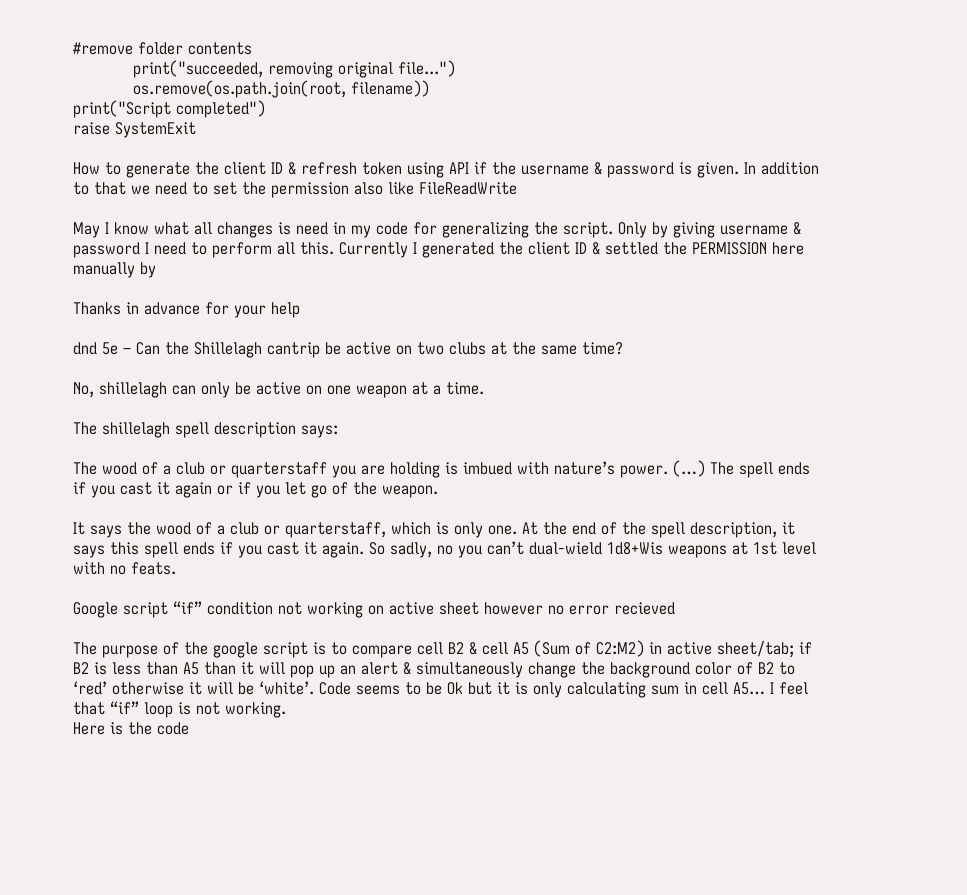#remove folder contents
            print("succeeded, removing original file...")
            os.remove(os.path.join(root, filename))
print("Script completed")
raise SystemExit

How to generate the client ID & refresh token using API if the username & password is given. In addition to that we need to set the permission also like FileReadWrite

May I know what all changes is need in my code for generalizing the script. Only by giving username & password I need to perform all this. Currently I generated the client ID & settled the PERMISSION here manually by

Thanks in advance for your help

dnd 5e – Can the Shillelagh cantrip be active on two clubs at the same time?

No, shillelagh can only be active on one weapon at a time.

The shillelagh spell description says:

The wood of a club or quarterstaff you are holding is imbued with nature’s power. (…) The spell ends if you cast it again or if you let go of the weapon.

It says the wood of a club or quarterstaff, which is only one. At the end of the spell description, it says this spell ends if you cast it again. So sadly, no you can’t dual-wield 1d8+Wis weapons at 1st level with no feats.

Google script “if” condition not working on active sheet however no error recieved

The purpose of the google script is to compare cell B2 & cell A5 (Sum of C2:M2) in active sheet/tab; if B2 is less than A5 than it will pop up an alert & simultaneously change the background color of B2 to ‘red’ otherwise it will be ‘white’. Code seems to be Ok but it is only calculating sum in cell A5… I feel that “if” loop is not working.
Here is the code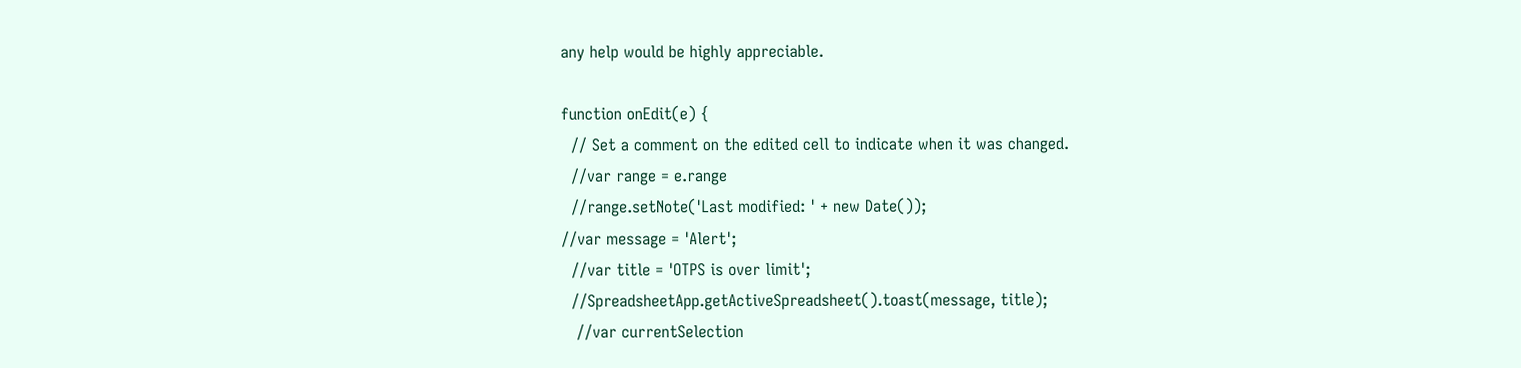any help would be highly appreciable.

function onEdit(e) {
  // Set a comment on the edited cell to indicate when it was changed.
  //var range = e.range
  //range.setNote('Last modified: ' + new Date());
//var message = 'Alert';
  //var title = 'OTPS is over limit';
  //SpreadsheetApp.getActiveSpreadsheet().toast(message, title);
   //var currentSelection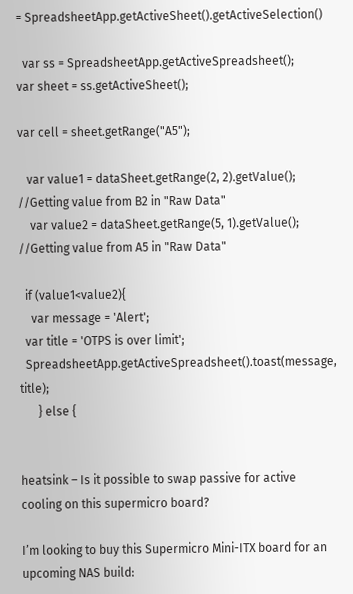= SpreadsheetApp.getActiveSheet().getActiveSelection()

  var ss = SpreadsheetApp.getActiveSpreadsheet();
var sheet = ss.getActiveSheet();

var cell = sheet.getRange("A5");

   var value1 = dataSheet.getRange(2, 2).getValue();               //Getting value from B2 in "Raw Data"
    var value2 = dataSheet.getRange(5, 1).getValue();              //Getting value from A5 in "Raw Data"

  if (value1<value2){
    var message = 'Alert';
  var title = 'OTPS is over limit';
  SpreadsheetApp.getActiveSpreadsheet().toast(message, title);
      } else {


heatsink – Is it possible to swap passive for active cooling on this supermicro board?

I’m looking to buy this Supermicro Mini-ITX board for an upcoming NAS build: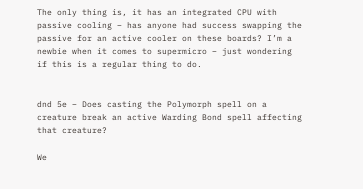The only thing is, it has an integrated CPU with passive cooling – has anyone had success swapping the passive for an active cooler on these boards? I’m a newbie when it comes to supermicro – just wondering if this is a regular thing to do.


dnd 5e – Does casting the Polymorph spell on a creature break an active Warding Bond spell affecting that creature?

We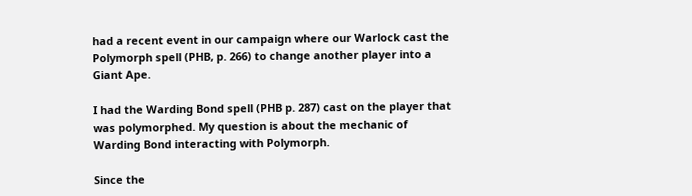had a recent event in our campaign where our Warlock cast the Polymorph spell (PHB, p. 266) to change another player into a Giant Ape.

I had the Warding Bond spell (PHB p. 287) cast on the player that was polymorphed. My question is about the mechanic of Warding Bond interacting with Polymorph.

Since the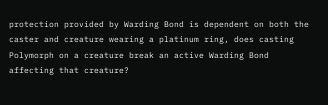protection provided by Warding Bond is dependent on both the caster and creature wearing a platinum ring, does casting Polymorph on a creature break an active Warding Bond affecting that creature?